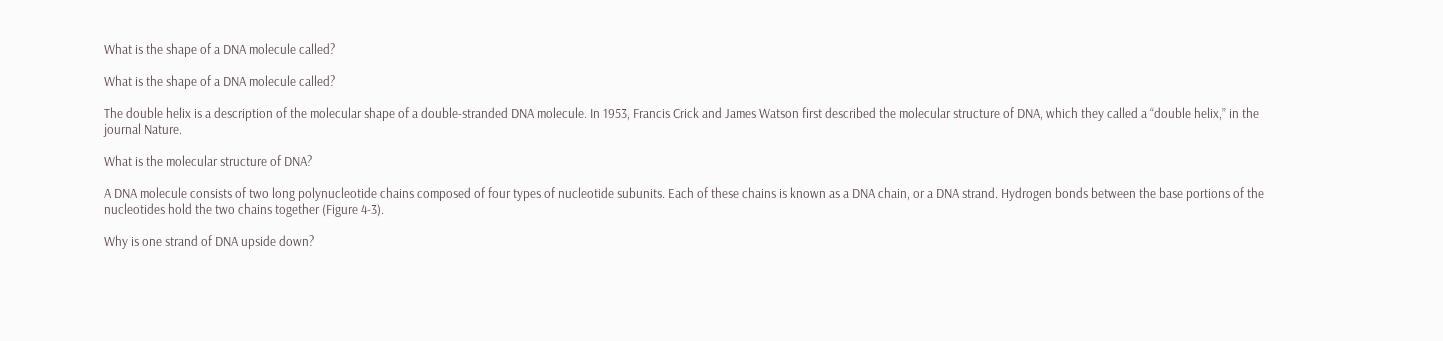What is the shape of a DNA molecule called?

What is the shape of a DNA molecule called?

The double helix is a description of the molecular shape of a double-stranded DNA molecule. In 1953, Francis Crick and James Watson first described the molecular structure of DNA, which they called a “double helix,” in the journal Nature.

What is the molecular structure of DNA?

A DNA molecule consists of two long polynucleotide chains composed of four types of nucleotide subunits. Each of these chains is known as a DNA chain, or a DNA strand. Hydrogen bonds between the base portions of the nucleotides hold the two chains together (Figure 4-3).

Why is one strand of DNA upside down?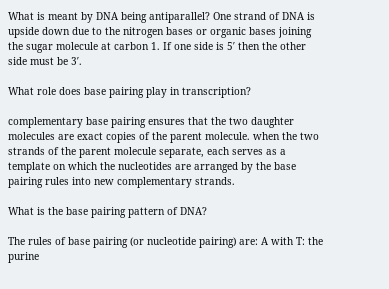What is meant by DNA being antiparallel? One strand of DNA is upside down due to the nitrogen bases or organic bases joining the sugar molecule at carbon 1. If one side is 5′ then the other side must be 3′.

What role does base pairing play in transcription?

complementary base pairing ensures that the two daughter molecules are exact copies of the parent molecule. when the two strands of the parent molecule separate, each serves as a template on which the nucleotides are arranged by the base pairing rules into new complementary strands.

What is the base pairing pattern of DNA?

The rules of base pairing (or nucleotide pairing) are: A with T: the purine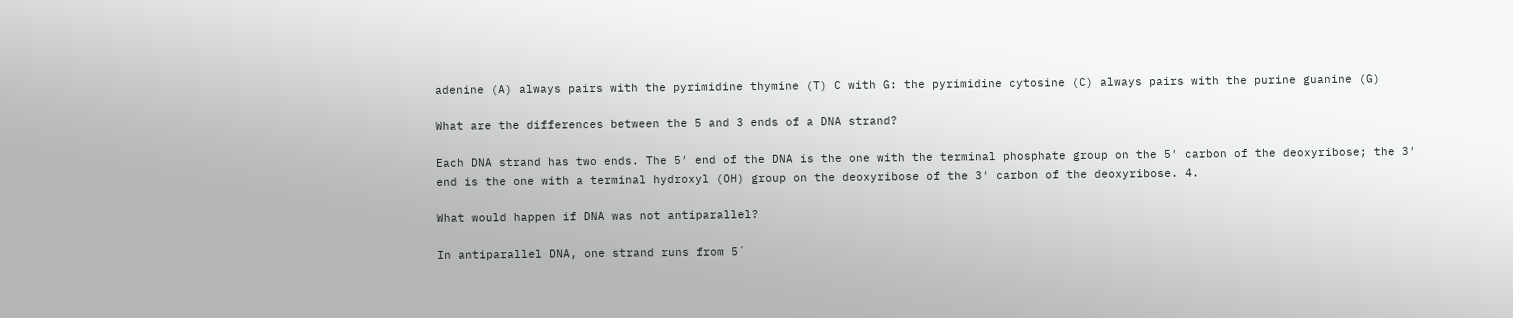adenine (A) always pairs with the pyrimidine thymine (T) C with G: the pyrimidine cytosine (C) always pairs with the purine guanine (G)

What are the differences between the 5 and 3 ends of a DNA strand?

Each DNA strand has two ends. The 5′ end of the DNA is the one with the terminal phosphate group on the 5′ carbon of the deoxyribose; the 3′ end is the one with a terminal hydroxyl (OH) group on the deoxyribose of the 3′ carbon of the deoxyribose. 4.

What would happen if DNA was not antiparallel?

In antiparallel DNA, one strand runs from 5´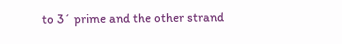to 3´ prime and the other strand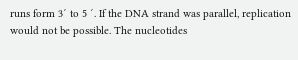runs form 3´ to 5 ´. If the DNA strand was parallel, replication would not be possible. The nucleotides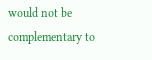would not be complementary to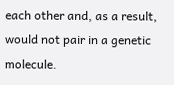each other and, as a result, would not pair in a genetic molecule.